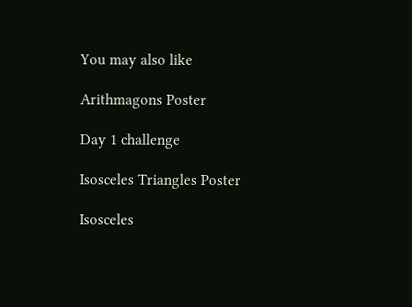You may also like

Arithmagons Poster

Day 1 challenge

Isosceles Triangles Poster

Isosceles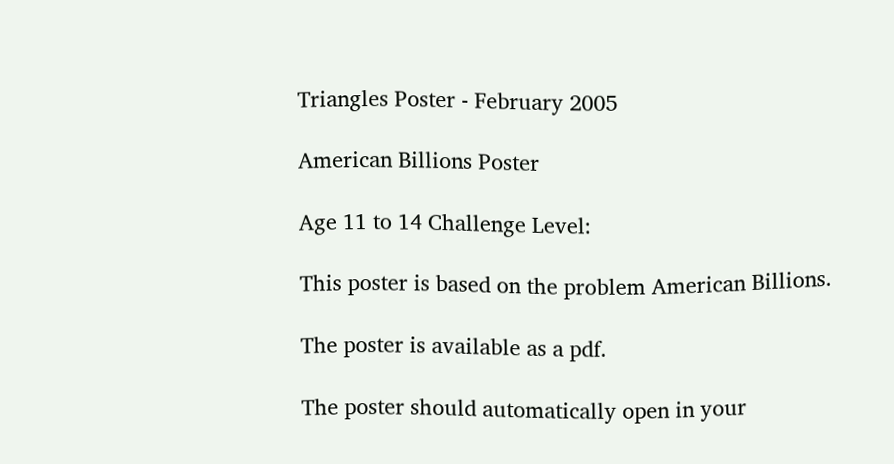Triangles Poster - February 2005

American Billions Poster

Age 11 to 14 Challenge Level:

This poster is based on the problem American Billions.

The poster is available as a pdf.

The poster should automatically open in your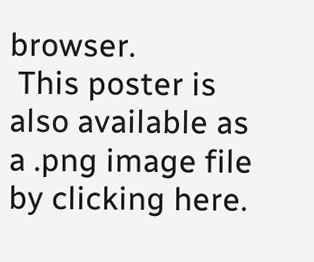browser.
 This poster is also available as a .png image file by clicking here.